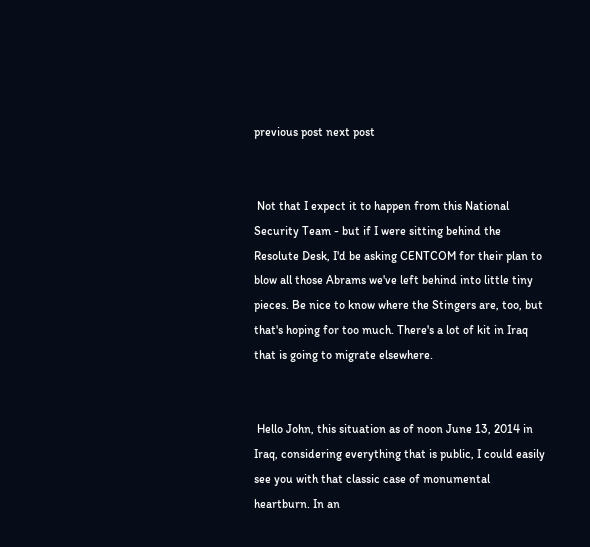previous post next post


 Not that I expect it to happen from this National Security Team - but if I were sitting behind the Resolute Desk, I'd be asking CENTCOM for their plan to blow all those Abrams we've left behind into little tiny pieces. Be nice to know where the Stingers are, too, but that's hoping for too much. There's a lot of kit in Iraq that is going to migrate elsewhere.


 Hello John, this situation as of noon June 13, 2014 in Iraq, considering everything that is public, I could easily see you with that classic case of monumental heartburn. In an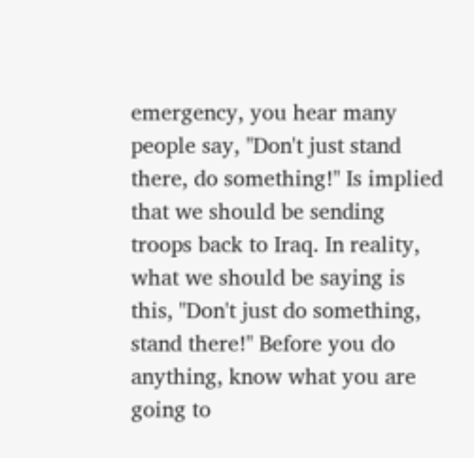emergency, you hear many people say, "Don't just stand there, do something!" Is implied that we should be sending troops back to Iraq. In reality, what we should be saying is this, "Don't just do something, stand there!" Before you do anything, know what you are going to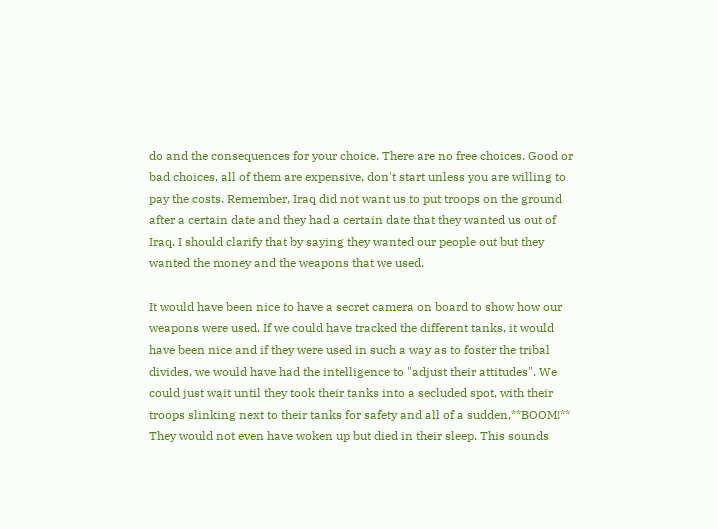do and the consequences for your choice. There are no free choices. Good or bad choices, all of them are expensive, don't start unless you are willing to pay the costs. Remember, Iraq did not want us to put troops on the ground after a certain date and they had a certain date that they wanted us out of Iraq. I should clarify that by saying they wanted our people out but they wanted the money and the weapons that we used.

It would have been nice to have a secret camera on board to show how our weapons were used. If we could have tracked the different tanks, it would have been nice and if they were used in such a way as to foster the tribal divides, we would have had the intelligence to "adjust their attitudes". We could just wait until they took their tanks into a secluded spot, with their troops slinking next to their tanks for safety and all of a sudden,**BOOM!** They would not even have woken up but died in their sleep. This sounds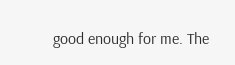good enough for me. The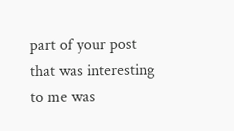part of your post that was interesting to me was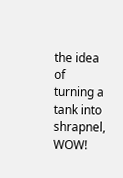the idea of turning a tank into shrapnel, WOW!